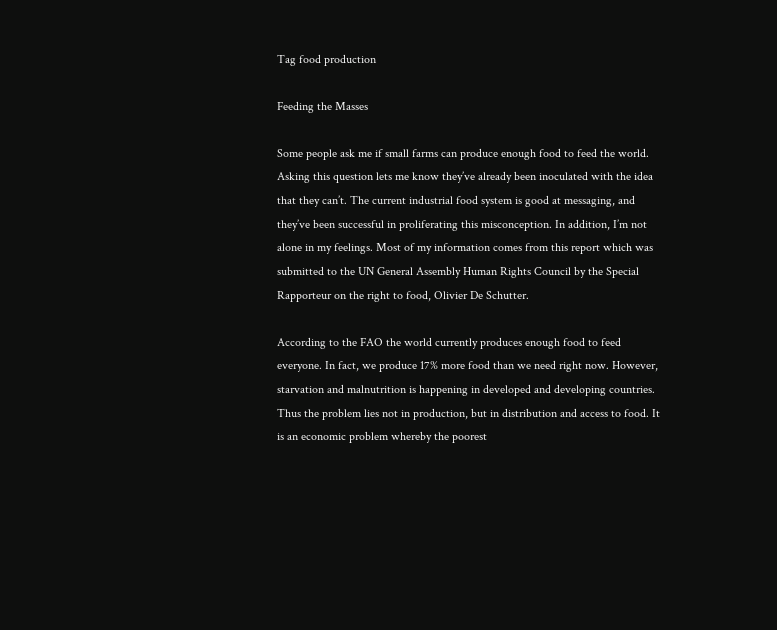Tag food production

Feeding the Masses

Some people ask me if small farms can produce enough food to feed the world. Asking this question lets me know they’ve already been inoculated with the idea that they can’t. The current industrial food system is good at messaging, and they’ve been successful in proliferating this misconception. In addition, I’m not alone in my feelings. Most of my information comes from this report which was submitted to the UN General Assembly Human Rights Council by the Special Rapporteur on the right to food, Olivier De Schutter.

According to the FAO the world currently produces enough food to feed everyone. In fact, we produce 17% more food than we need right now. However, starvation and malnutrition is happening in developed and developing countries. Thus the problem lies not in production, but in distribution and access to food. It is an economic problem whereby the poorest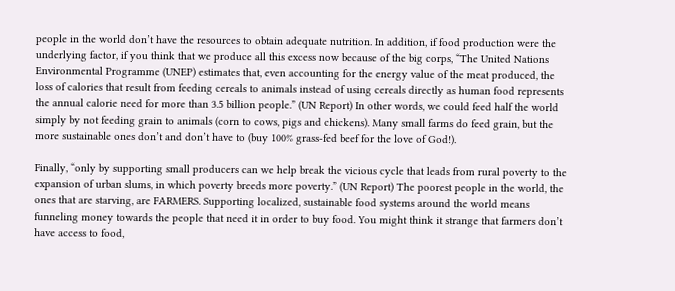people in the world don’t have the resources to obtain adequate nutrition. In addition, if food production were the underlying factor, if you think that we produce all this excess now because of the big corps, “The United Nations Environmental Programme (UNEP) estimates that, even accounting for the energy value of the meat produced, the loss of calories that result from feeding cereals to animals instead of using cereals directly as human food represents the annual calorie need for more than 3.5 billion people.” (UN Report) In other words, we could feed half the world simply by not feeding grain to animals (corn to cows, pigs and chickens). Many small farms do feed grain, but the more sustainable ones don’t and don’t have to (buy 100% grass-fed beef for the love of God!).

Finally, “only by supporting small producers can we help break the vicious cycle that leads from rural poverty to the expansion of urban slums, in which poverty breeds more poverty.” (UN Report) The poorest people in the world, the ones that are starving, are FARMERS. Supporting localized, sustainable food systems around the world means funneling money towards the people that need it in order to buy food. You might think it strange that farmers don’t have access to food,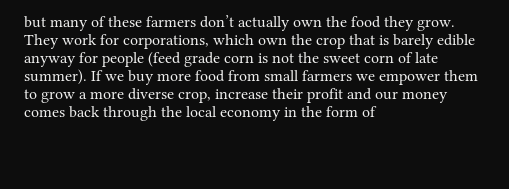but many of these farmers don’t actually own the food they grow. They work for corporations, which own the crop that is barely edible anyway for people (feed grade corn is not the sweet corn of late summer). If we buy more food from small farmers we empower them to grow a more diverse crop, increase their profit and our money comes back through the local economy in the form of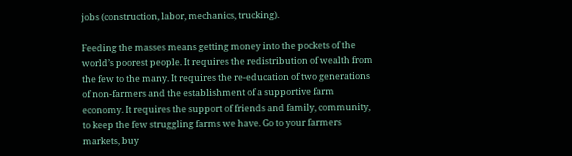jobs (construction, labor, mechanics, trucking).

Feeding the masses means getting money into the pockets of the world’s poorest people. It requires the redistribution of wealth from the few to the many. It requires the re-education of two generations of non-farmers and the establishment of a supportive farm economy. It requires the support of friends and family, community, to keep the few struggling farms we have. Go to your farmers markets, buy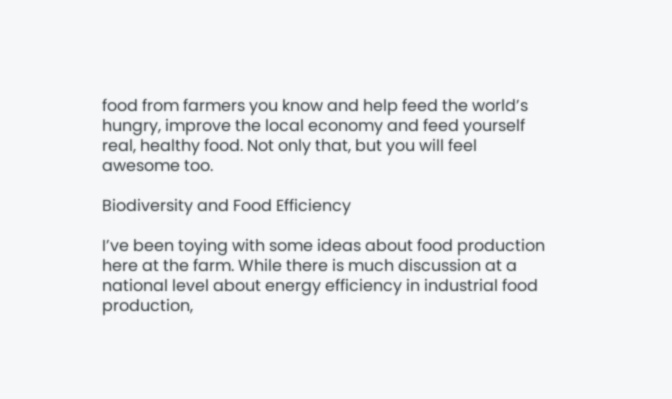food from farmers you know and help feed the world’s hungry, improve the local economy and feed yourself real, healthy food. Not only that, but you will feel awesome too.

Biodiversity and Food Efficiency

I’ve been toying with some ideas about food production here at the farm. While there is much discussion at a national level about energy efficiency in industrial food production,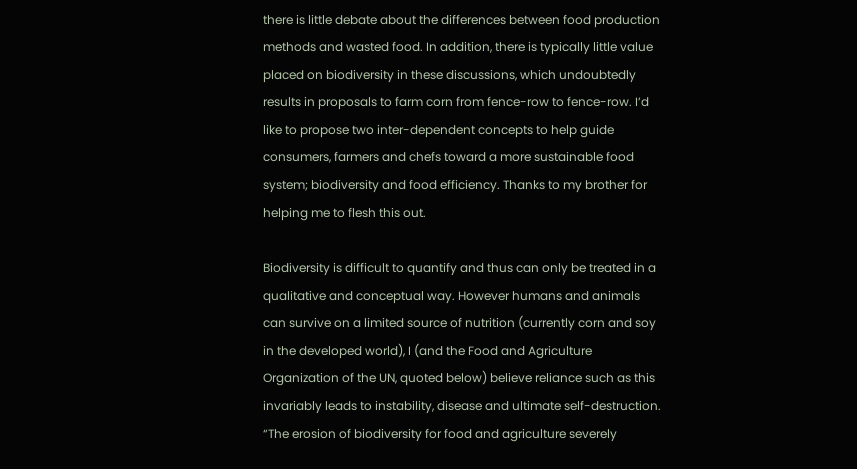there is little debate about the differences between food production methods and wasted food. In addition, there is typically little value placed on biodiversity in these discussions, which undoubtedly results in proposals to farm corn from fence-row to fence-row. I’d like to propose two inter-dependent concepts to help guide consumers, farmers and chefs toward a more sustainable food system; biodiversity and food efficiency. Thanks to my brother for helping me to flesh this out.

Biodiversity is difficult to quantify and thus can only be treated in a qualitative and conceptual way. However humans and animals can survive on a limited source of nutrition (currently corn and soy in the developed world), I (and the Food and Agriculture Organization of the UN, quoted below) believe reliance such as this invariably leads to instability, disease and ultimate self-destruction. “The erosion of biodiversity for food and agriculture severely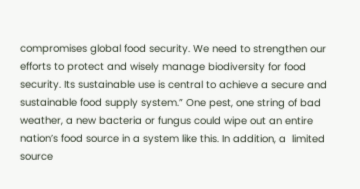compromises global food security. We need to strengthen our efforts to protect and wisely manage biodiversity for food security. Its sustainable use is central to achieve a secure and sustainable food supply system.” One pest, one string of bad weather, a new bacteria or fungus could wipe out an entire nation’s food source in a system like this. In addition, a  limited source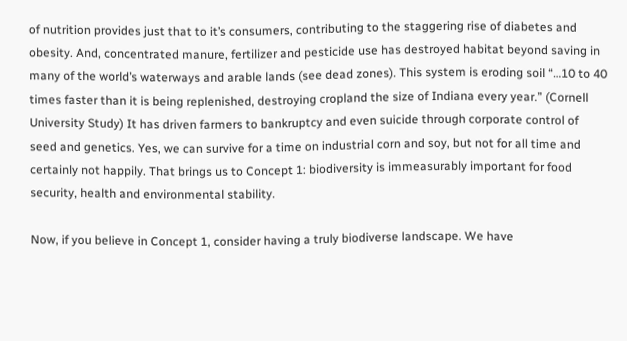of nutrition provides just that to it’s consumers, contributing to the staggering rise of diabetes and obesity. And, concentrated manure, fertilizer and pesticide use has destroyed habitat beyond saving in many of the world’s waterways and arable lands (see dead zones). This system is eroding soil “…10 to 40 times faster than it is being replenished, destroying cropland the size of Indiana every year.” (Cornell University Study) It has driven farmers to bankruptcy and even suicide through corporate control of seed and genetics. Yes, we can survive for a time on industrial corn and soy, but not for all time and certainly not happily. That brings us to Concept 1: biodiversity is immeasurably important for food security, health and environmental stability.

Now, if you believe in Concept 1, consider having a truly biodiverse landscape. We have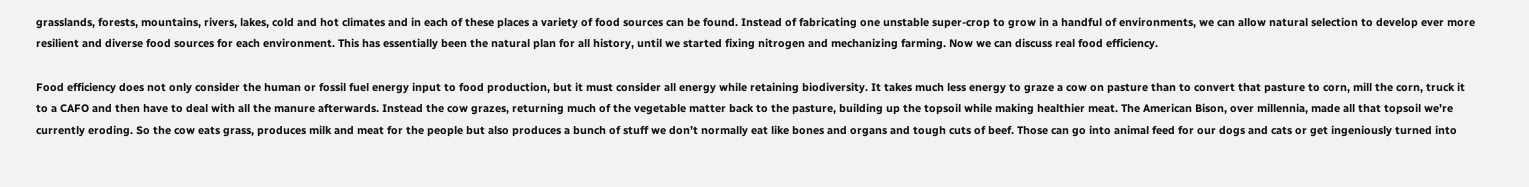grasslands, forests, mountains, rivers, lakes, cold and hot climates and in each of these places a variety of food sources can be found. Instead of fabricating one unstable super-crop to grow in a handful of environments, we can allow natural selection to develop ever more resilient and diverse food sources for each environment. This has essentially been the natural plan for all history, until we started fixing nitrogen and mechanizing farming. Now we can discuss real food efficiency.

Food efficiency does not only consider the human or fossil fuel energy input to food production, but it must consider all energy while retaining biodiversity. It takes much less energy to graze a cow on pasture than to convert that pasture to corn, mill the corn, truck it to a CAFO and then have to deal with all the manure afterwards. Instead the cow grazes, returning much of the vegetable matter back to the pasture, building up the topsoil while making healthier meat. The American Bison, over millennia, made all that topsoil we’re currently eroding. So the cow eats grass, produces milk and meat for the people but also produces a bunch of stuff we don’t normally eat like bones and organs and tough cuts of beef. Those can go into animal feed for our dogs and cats or get ingeniously turned into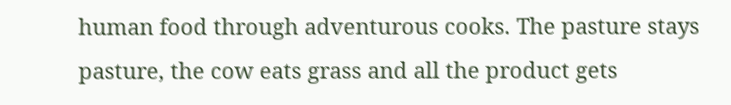human food through adventurous cooks. The pasture stays pasture, the cow eats grass and all the product gets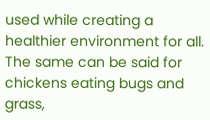used while creating a healthier environment for all. The same can be said for chickens eating bugs and grass,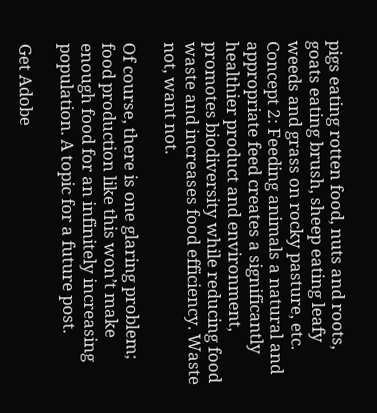pigs eating rotten food, nuts and roots, goats eating brush, sheep eating leafy weeds and grass on rocky pasture, etc. Concept 2: Feeding animals a natural and appropriate feed creates a significantly healthier product and environment, promotes biodiversity while reducing food waste and increases food efficiency. Waste not, want not.

Of course, there is one glaring problem; food production like this won’t make enough food for an infinitely increasing population. A topic for a future post.

Get Adobe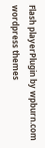Flash playerPlugin by wpburn.com wordpress themes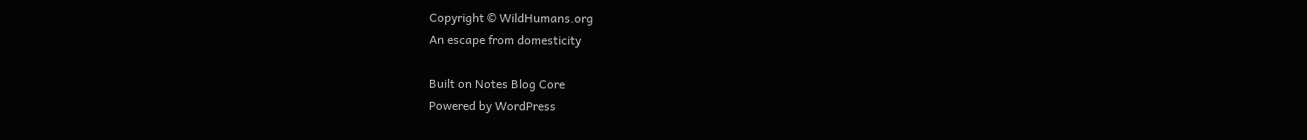Copyright © WildHumans.org
An escape from domesticity

Built on Notes Blog Core
Powered by WordPress